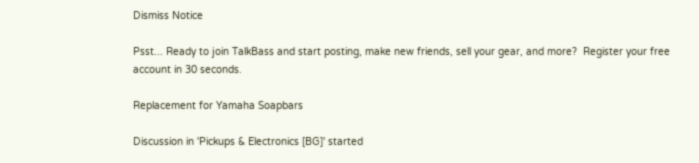Dismiss Notice

Psst... Ready to join TalkBass and start posting, make new friends, sell your gear, and more?  Register your free account in 30 seconds.

Replacement for Yamaha Soapbars

Discussion in 'Pickups & Electronics [BG]' started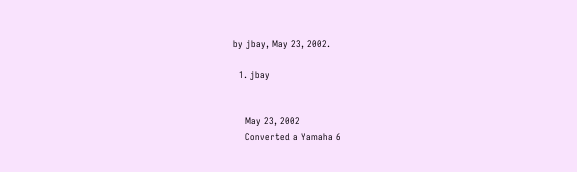by jbay, May 23, 2002.

  1. jbay


    May 23, 2002
    Converted a Yamaha 6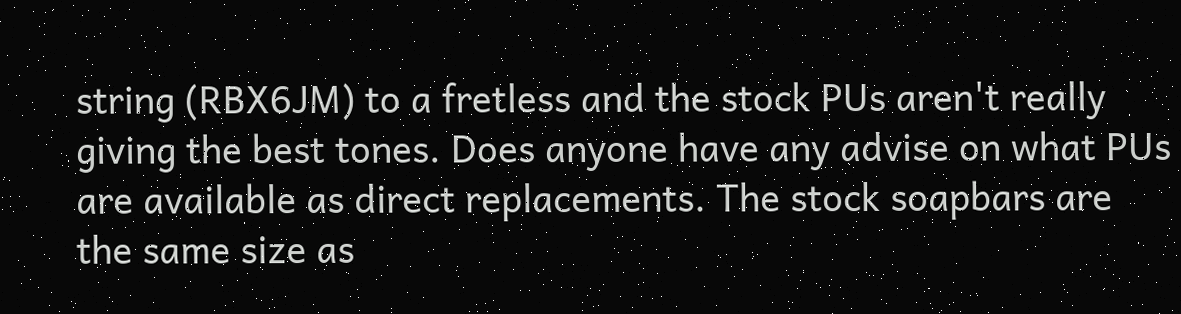string (RBX6JM) to a fretless and the stock PUs aren't really giving the best tones. Does anyone have any advise on what PUs are available as direct replacements. The stock soapbars are the same size as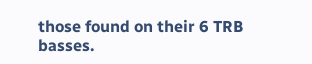those found on their 6 TRB basses.